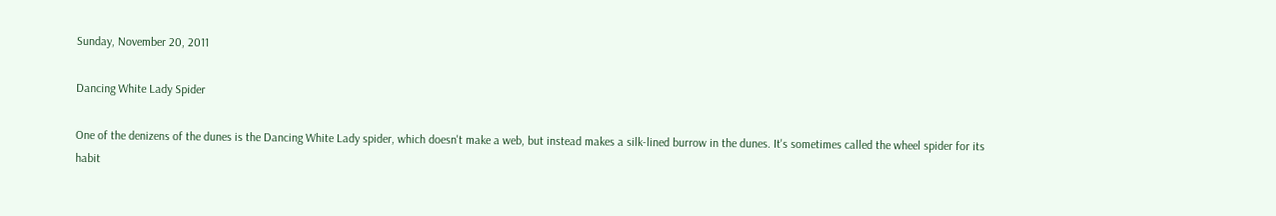Sunday, November 20, 2011

Dancing White Lady Spider

One of the denizens of the dunes is the Dancing White Lady spider, which doesn't make a web, but instead makes a silk-lined burrow in the dunes. It's sometimes called the wheel spider for its habit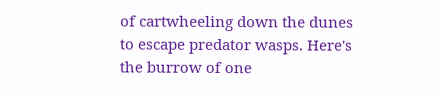of cartwheeling down the dunes to escape predator wasps. Here's the burrow of one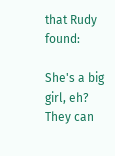that Rudy found:

She's a big girl, eh? They can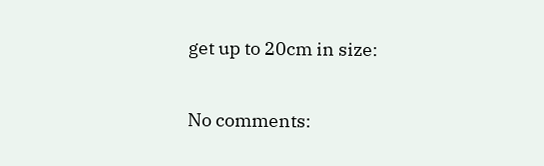get up to 20cm in size:

No comments: